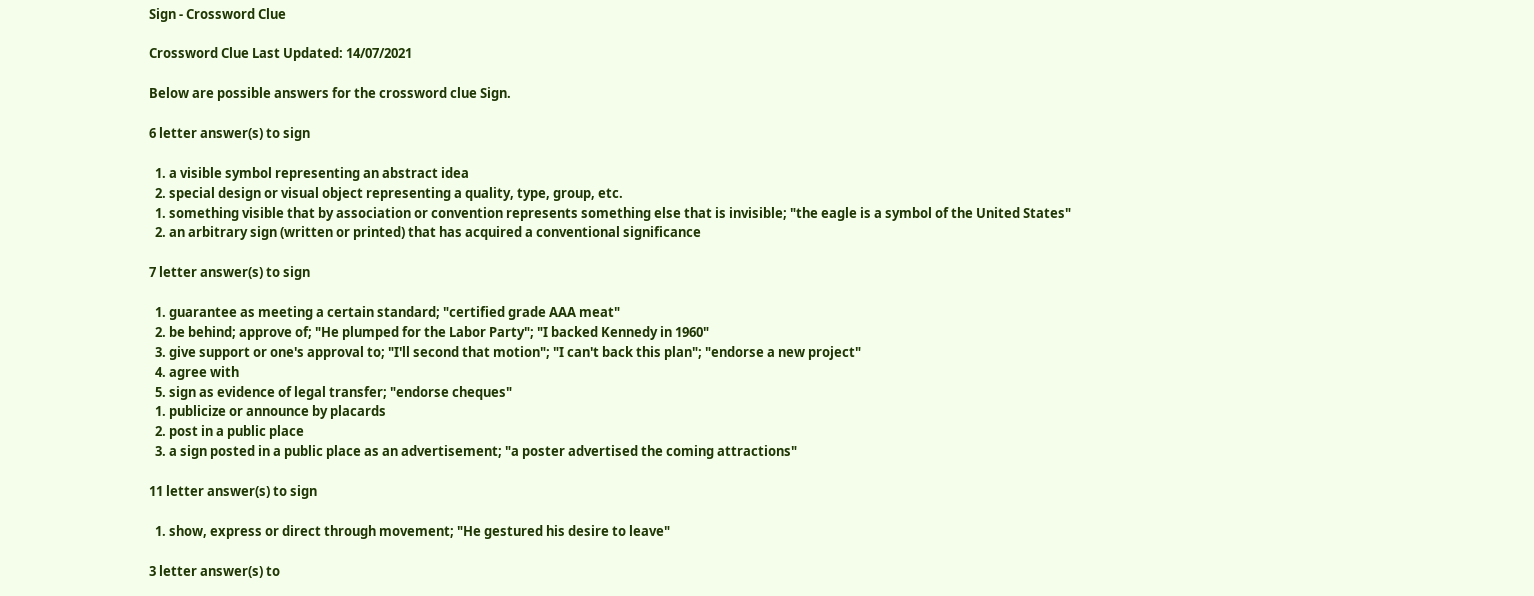Sign - Crossword Clue

Crossword Clue Last Updated: 14/07/2021

Below are possible answers for the crossword clue Sign.

6 letter answer(s) to sign

  1. a visible symbol representing an abstract idea
  2. special design or visual object representing a quality, type, group, etc.
  1. something visible that by association or convention represents something else that is invisible; "the eagle is a symbol of the United States"
  2. an arbitrary sign (written or printed) that has acquired a conventional significance

7 letter answer(s) to sign

  1. guarantee as meeting a certain standard; "certified grade AAA meat"
  2. be behind; approve of; "He plumped for the Labor Party"; "I backed Kennedy in 1960"
  3. give support or one's approval to; "I'll second that motion"; "I can't back this plan"; "endorse a new project"
  4. agree with
  5. sign as evidence of legal transfer; "endorse cheques"
  1. publicize or announce by placards
  2. post in a public place
  3. a sign posted in a public place as an advertisement; "a poster advertised the coming attractions"

11 letter answer(s) to sign

  1. show, express or direct through movement; "He gestured his desire to leave"

3 letter answer(s) to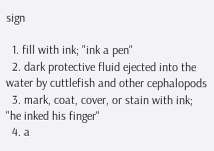sign

  1. fill with ink; "ink a pen"
  2. dark protective fluid ejected into the water by cuttlefish and other cephalopods
  3. mark, coat, cover, or stain with ink; "he inked his finger"
  4. a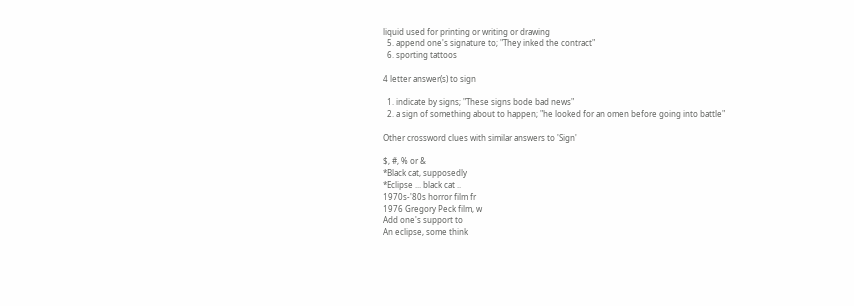liquid used for printing or writing or drawing
  5. append one's signature to; "They inked the contract"
  6. sporting tattoos

4 letter answer(s) to sign

  1. indicate by signs; "These signs bode bad news"
  2. a sign of something about to happen; "he looked for an omen before going into battle"

Other crossword clues with similar answers to 'Sign'

$, #, % or &
*Black cat, supposedly
*Eclipse ... black cat ..
1970s-'80s horror film fr
1976 Gregory Peck film, w
Add one's support to
An eclipse, some think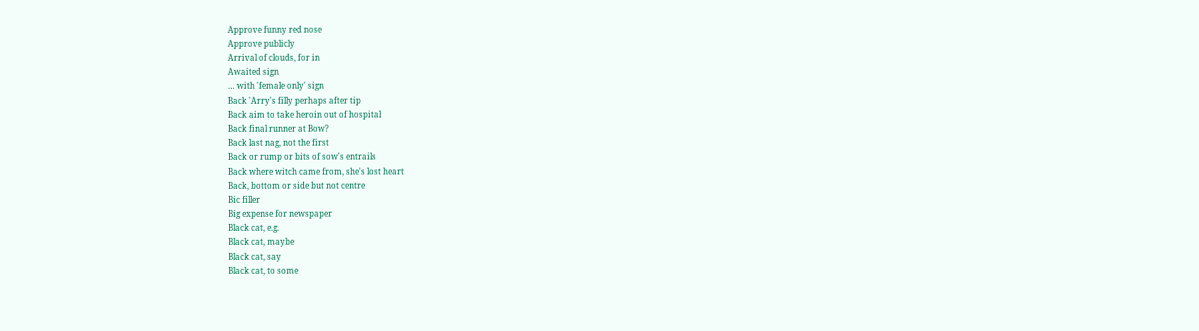Approve funny red nose
Approve publicly
Arrival of clouds, for in
Awaited sign
… with 'female only' sign
Back 'Arry's filly perhaps after tip
Back aim to take heroin out of hospital
Back final runner at Bow?
Back last nag, not the first
Back or rump or bits of sow's entrails
Back where witch came from, she's lost heart
Back, bottom or side but not centre
Bic filler
Big expense for newspaper
Black cat, e.g.
Black cat, maybe
Black cat, say
Black cat, to some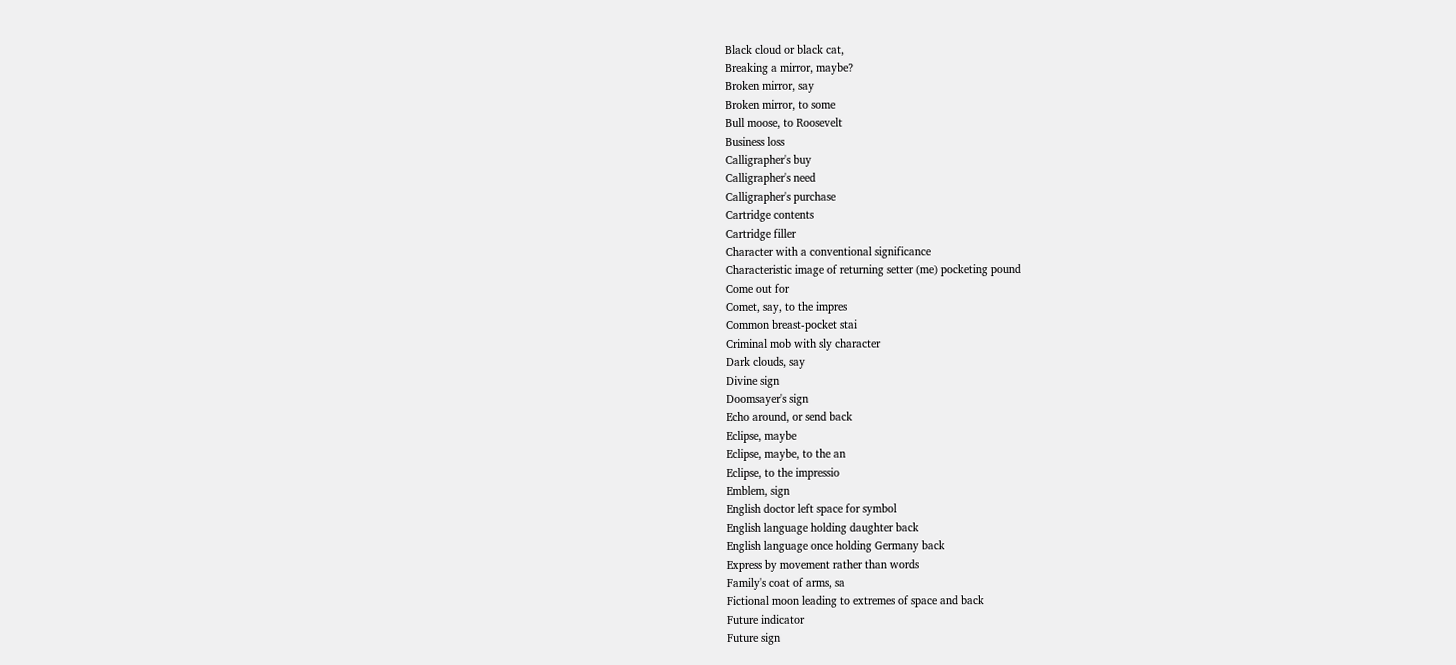Black cloud or black cat,
Breaking a mirror, maybe?
Broken mirror, say
Broken mirror, to some
Bull moose, to Roosevelt
Business loss
Calligrapher's buy
Calligrapher's need
Calligrapher's purchase
Cartridge contents
Cartridge filler
Character with a conventional significance
Characteristic image of returning setter (me) pocketing pound
Come out for
Comet, say, to the impres
Common breast-pocket stai
Criminal mob with sly character
Dark clouds, say
Divine sign
Doomsayer's sign
Echo around, or send back
Eclipse, maybe
Eclipse, maybe, to the an
Eclipse, to the impressio
Emblem, sign
English doctor left space for symbol
English language holding daughter back
English language once holding Germany back
Express by movement rather than words
Family's coat of arms, sa
Fictional moon leading to extremes of space and back
Future indicator
Future sign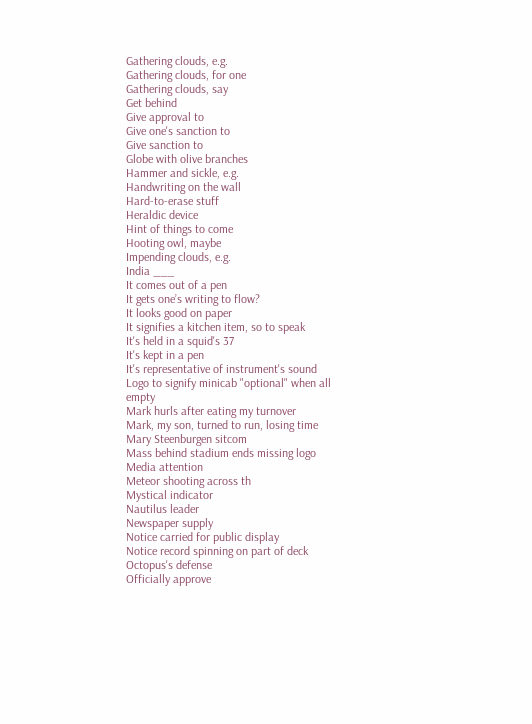Gathering clouds, e.g.
Gathering clouds, for one
Gathering clouds, say
Get behind
Give approval to
Give one's sanction to
Give sanction to
Globe with olive branches
Hammer and sickle, e.g.
Handwriting on the wall
Hard-to-erase stuff
Heraldic device
Hint of things to come
Hooting owl, maybe
Impending clouds, e.g.
India ___
It comes out of a pen
It gets one’s writing to flow?
It looks good on paper
It signifies a kitchen item, so to speak
It's held in a squid's 37
It's kept in a pen
It's representative of instrument's sound
Logo to signify minicab "optional" when all empty
Mark hurls after eating my turnover
Mark, my son, turned to run, losing time
Mary Steenburgen sitcom
Mass behind stadium ends missing logo
Media attention
Meteor shooting across th
Mystical indicator
Nautilus leader
Newspaper supply
Notice carried for public display
Notice record spinning on part of deck
Octopus's defense
Officially approve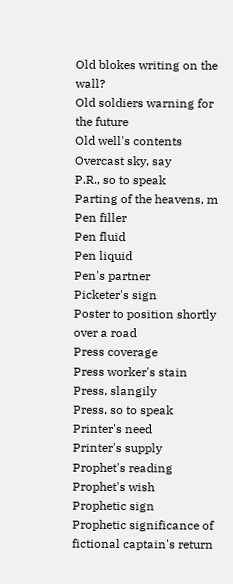Old blokes writing on the wall?
Old soldiers warning for the future
Old well's contents
Overcast sky, say
P.R., so to speak
Parting of the heavens, m
Pen filler
Pen fluid
Pen liquid
Pen's partner
Picketer's sign
Poster to position shortly over a road
Press coverage
Press worker's stain
Press, slangily
Press, so to speak
Printer's need
Printer's supply
Prophet's reading
Prophet's wish
Prophetic sign
Prophetic significance of fictional captain's return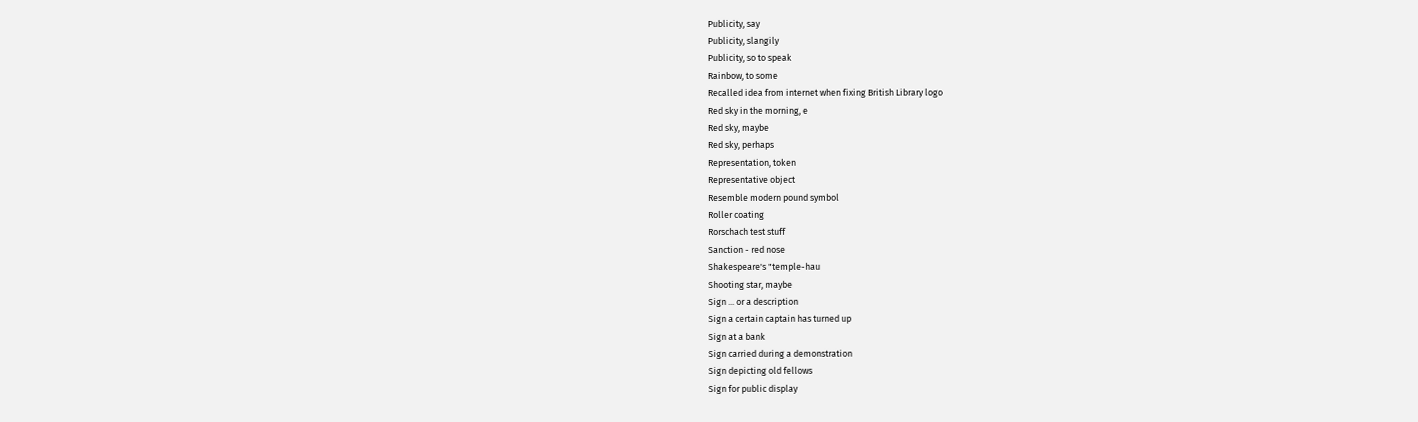Publicity, say
Publicity, slangily
Publicity, so to speak
Rainbow, to some
Recalled idea from internet when fixing British Library logo
Red sky in the morning, e
Red sky, maybe
Red sky, perhaps
Representation, token
Representative object
Resemble modern pound symbol
Roller coating
Rorschach test stuff
Sanction - red nose
Shakespeare's "temple-hau
Shooting star, maybe
Sign ... or a description
Sign a certain captain has turned up
Sign at a bank
Sign carried during a demonstration
Sign depicting old fellows
Sign for public display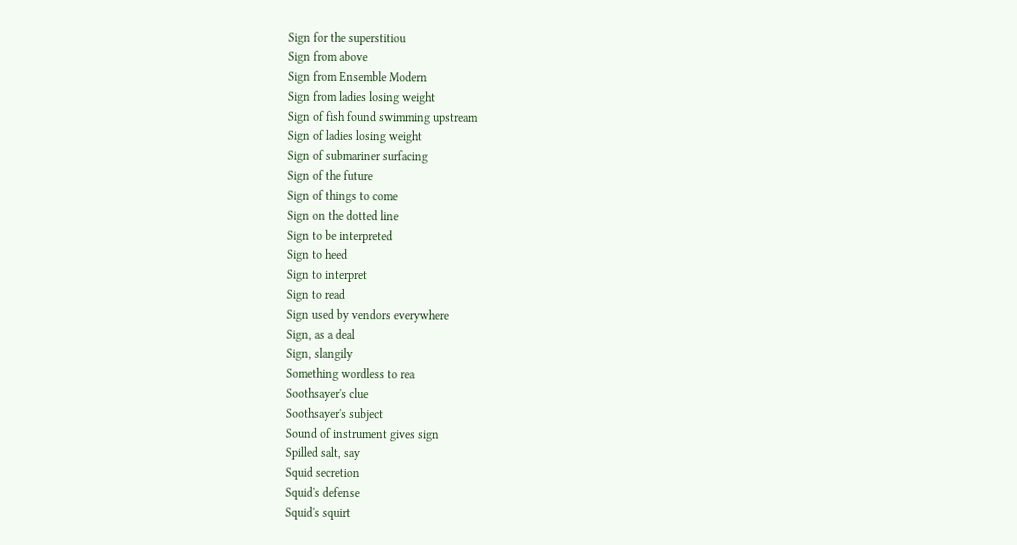Sign for the superstitiou
Sign from above
Sign from Ensemble Modern
Sign from ladies losing weight
Sign of fish found swimming upstream
Sign of ladies losing weight
Sign of submariner surfacing
Sign of the future
Sign of things to come
Sign on the dotted line
Sign to be interpreted
Sign to heed
Sign to interpret
Sign to read
Sign used by vendors everywhere
Sign, as a deal
Sign, slangily
Something wordless to rea
Soothsayer's clue
Soothsayer's subject
Sound of instrument gives sign
Spilled salt, say
Squid secretion
Squid's defense
Squid's squirt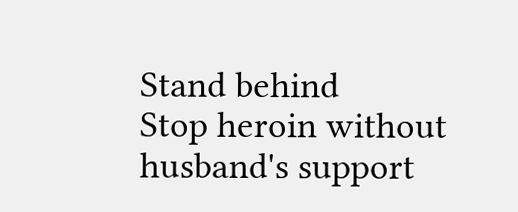Stand behind
Stop heroin without husband's support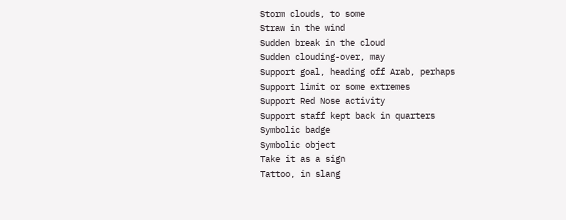Storm clouds, to some
Straw in the wind
Sudden break in the cloud
Sudden clouding-over, may
Support goal, heading off Arab, perhaps
Support limit or some extremes
Support Red Nose activity
Support staff kept back in quarters
Symbolic badge
Symbolic object
Take it as a sign
Tattoo, in slang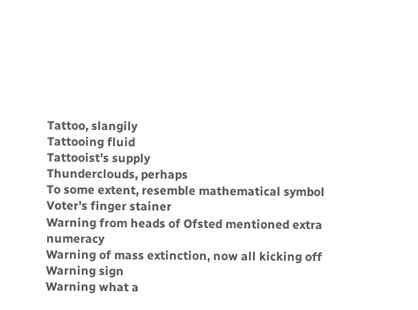Tattoo, slangily
Tattooing fluid
Tattooist's supply
Thunderclouds, perhaps
To some extent, resemble mathematical symbol
Voter's finger stainer
Warning from heads of Ofsted mentioned extra numeracy
Warning of mass extinction, now all kicking off
Warning sign
Warning what a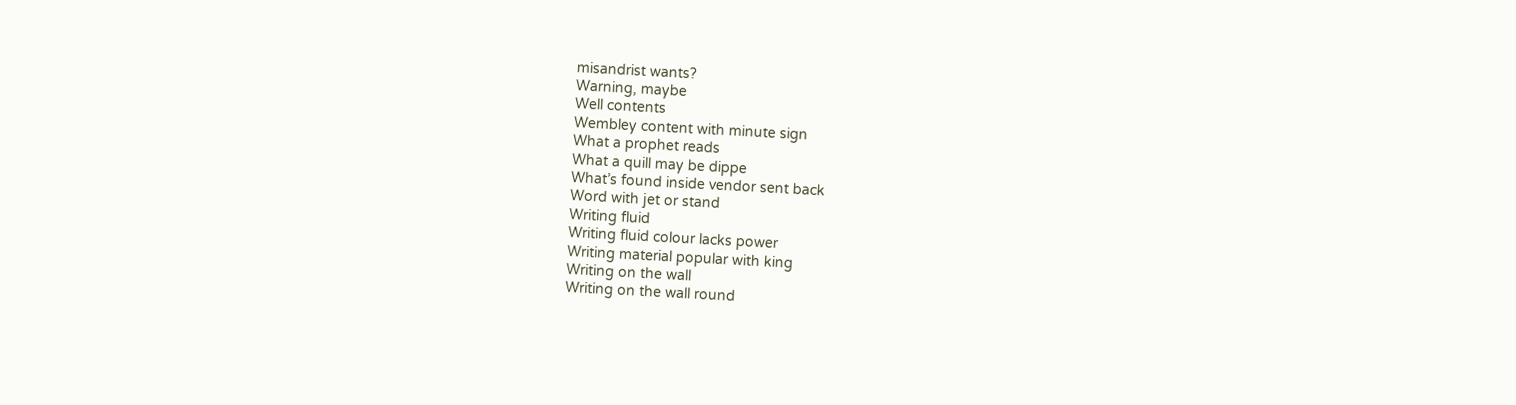misandrist wants?
Warning, maybe
Well contents
Wembley content with minute sign
What a prophet reads
What a quill may be dippe
What’s found inside vendor sent back
Word with jet or stand
Writing fluid
Writing fluid colour lacks power
Writing material popular with king
Writing on the wall
Writing on the wall round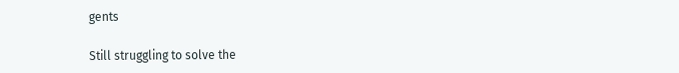gents

Still struggling to solve the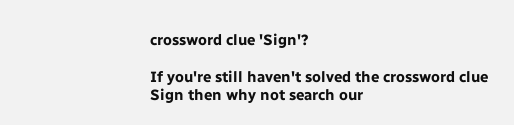crossword clue 'Sign'?

If you're still haven't solved the crossword clue Sign then why not search our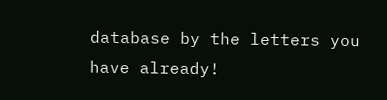database by the letters you have already!